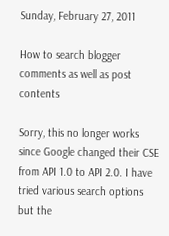Sunday, February 27, 2011

How to search blogger comments as well as post contents

Sorry, this no longer works since Google changed their CSE from API 1.0 to API 2.0. I have tried various search options but the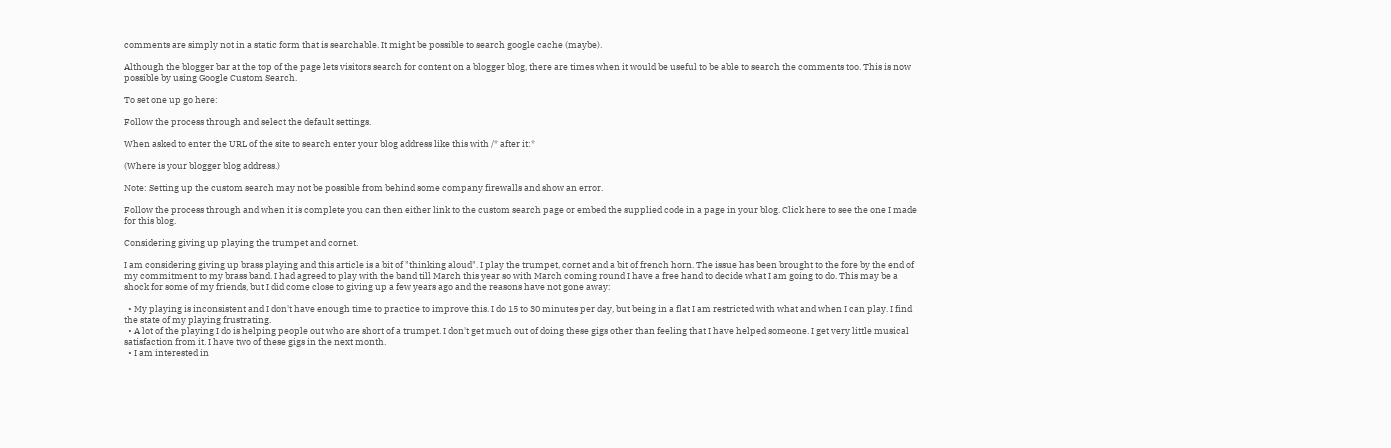comments are simply not in a static form that is searchable. It might be possible to search google cache (maybe).

Although the blogger bar at the top of the page lets visitors search for content on a blogger blog, there are times when it would be useful to be able to search the comments too. This is now possible by using Google Custom Search.

To set one up go here:

Follow the process through and select the default settings.

When asked to enter the URL of the site to search enter your blog address like this with /* after it:*

(Where is your blogger blog address.)

Note: Setting up the custom search may not be possible from behind some company firewalls and show an error.

Follow the process through and when it is complete you can then either link to the custom search page or embed the supplied code in a page in your blog. Click here to see the one I made for this blog.

Considering giving up playing the trumpet and cornet.

I am considering giving up brass playing and this article is a bit of "thinking aloud". I play the trumpet, cornet and a bit of french horn. The issue has been brought to the fore by the end of my commitment to my brass band. I had agreed to play with the band till March this year so with March coming round I have a free hand to decide what I am going to do. This may be a shock for some of my friends, but I did come close to giving up a few years ago and the reasons have not gone away:

  • My playing is inconsistent and I don't have enough time to practice to improve this. I do 15 to 30 minutes per day, but being in a flat I am restricted with what and when I can play. I find the state of my playing frustrating.
  • A lot of the playing I do is helping people out who are short of a trumpet. I don't get much out of doing these gigs other than feeling that I have helped someone. I get very little musical satisfaction from it. I have two of these gigs in the next month.
  • I am interested in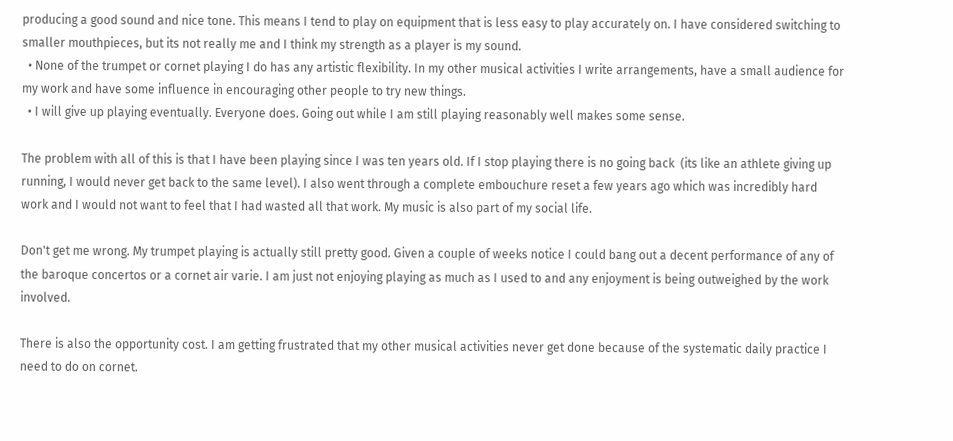producing a good sound and nice tone. This means I tend to play on equipment that is less easy to play accurately on. I have considered switching to smaller mouthpieces, but its not really me and I think my strength as a player is my sound.
  • None of the trumpet or cornet playing I do has any artistic flexibility. In my other musical activities I write arrangements, have a small audience for my work and have some influence in encouraging other people to try new things.
  • I will give up playing eventually. Everyone does. Going out while I am still playing reasonably well makes some sense.

The problem with all of this is that I have been playing since I was ten years old. If I stop playing there is no going back  (its like an athlete giving up running, I would never get back to the same level). I also went through a complete embouchure reset a few years ago which was incredibly hard work and I would not want to feel that I had wasted all that work. My music is also part of my social life.

Don't get me wrong. My trumpet playing is actually still pretty good. Given a couple of weeks notice I could bang out a decent performance of any of the baroque concertos or a cornet air varie. I am just not enjoying playing as much as I used to and any enjoyment is being outweighed by the work involved.

There is also the opportunity cost. I am getting frustrated that my other musical activities never get done because of the systematic daily practice I need to do on cornet.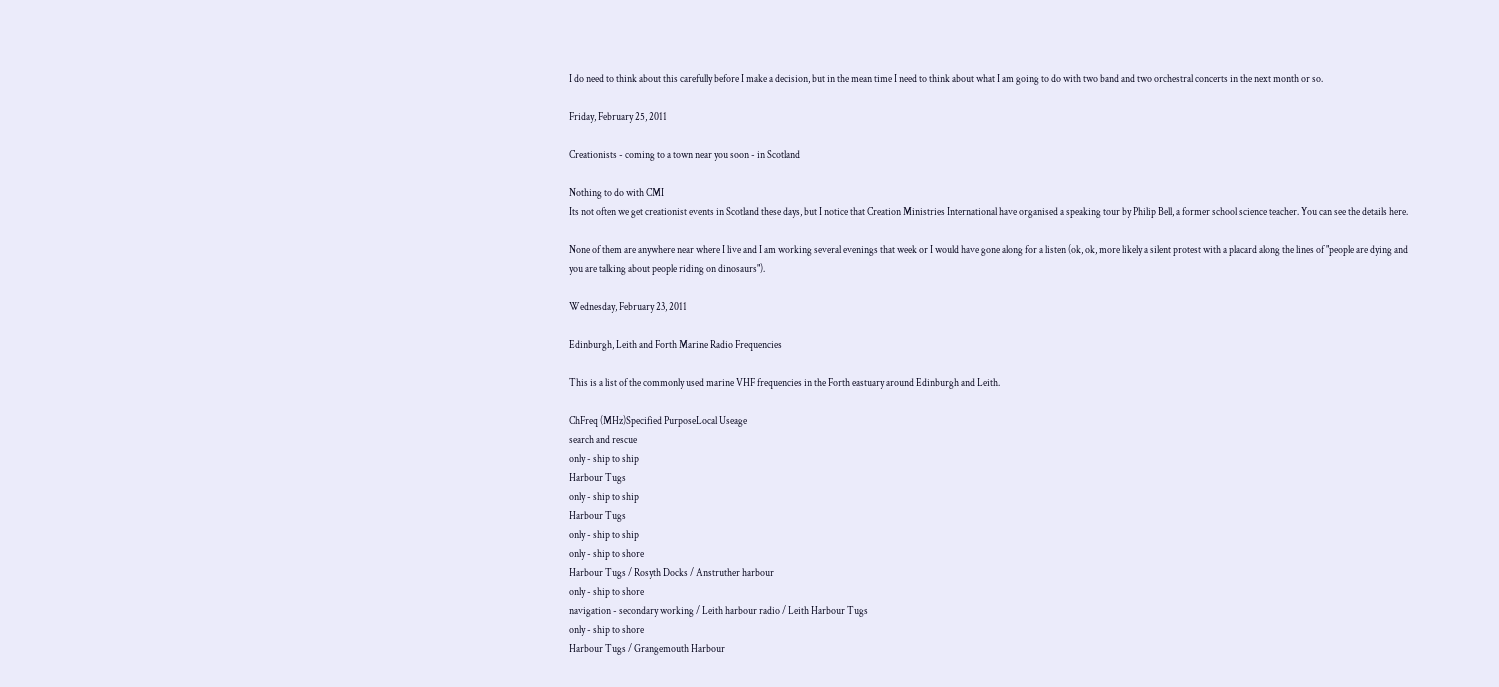I do need to think about this carefully before I make a decision, but in the mean time I need to think about what I am going to do with two band and two orchestral concerts in the next month or so.

Friday, February 25, 2011

Creationists - coming to a town near you soon - in Scotland

Nothing to do with CMI
Its not often we get creationist events in Scotland these days, but I notice that Creation Ministries International have organised a speaking tour by Philip Bell, a former school science teacher. You can see the details here.

None of them are anywhere near where I live and I am working several evenings that week or I would have gone along for a listen (ok, ok, more likely a silent protest with a placard along the lines of "people are dying and you are talking about people riding on dinosaurs").

Wednesday, February 23, 2011

Edinburgh, Leith and Forth Marine Radio Frequencies

This is a list of the commonly used marine VHF frequencies in the Forth eastuary around Edinburgh and Leith.

ChFreq (MHz)Specified PurposeLocal Useage
search and rescue
only - ship to ship
Harbour Tugs
only - ship to ship
Harbour Tugs
only - ship to ship
only - ship to shore
Harbour Tugs / Rosyth Docks / Anstruther harbour
only - ship to shore
navigation - secondary working / Leith harbour radio / Leith Harbour Tugs
only - ship to shore
Harbour Tugs / Grangemouth Harbour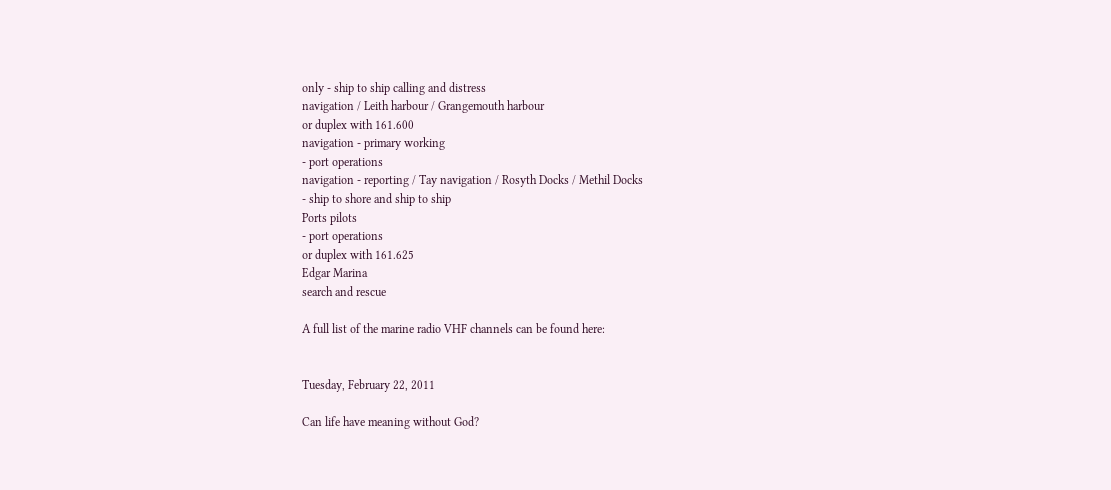only - ship to ship calling and distress
navigation / Leith harbour / Grangemouth harbour
or duplex with 161.600
navigation - primary working
- port operations
navigation - reporting / Tay navigation / Rosyth Docks / Methil Docks
- ship to shore and ship to ship
Ports pilots
- port operations
or duplex with 161.625
Edgar Marina
search and rescue

A full list of the marine radio VHF channels can be found here:


Tuesday, February 22, 2011

Can life have meaning without God?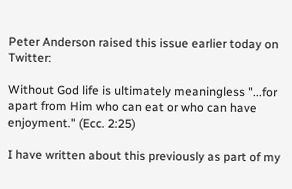Peter Anderson raised this issue earlier today on Twitter:

Without God life is ultimately meaningless "...for apart from Him who can eat or who can have enjoyment." (Ecc. 2:25)

I have written about this previously as part of my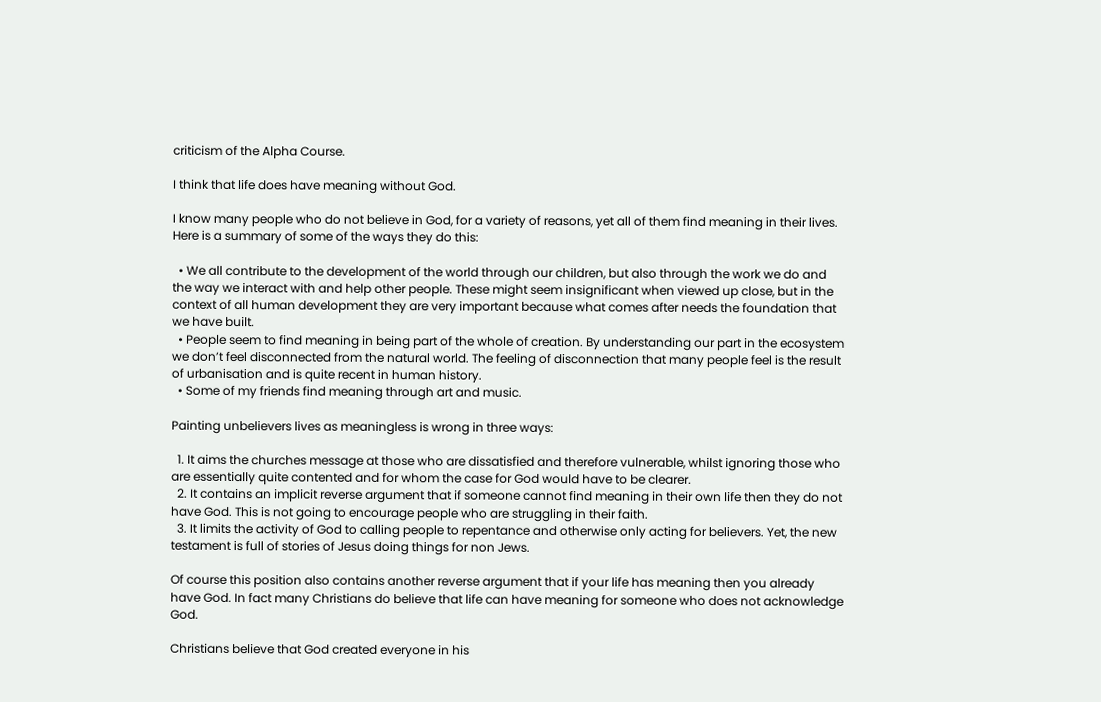criticism of the Alpha Course.

I think that life does have meaning without God.

I know many people who do not believe in God, for a variety of reasons, yet all of them find meaning in their lives. Here is a summary of some of the ways they do this:

  • We all contribute to the development of the world through our children, but also through the work we do and the way we interact with and help other people. These might seem insignificant when viewed up close, but in the context of all human development they are very important because what comes after needs the foundation that we have built.
  • People seem to find meaning in being part of the whole of creation. By understanding our part in the ecosystem we don’t feel disconnected from the natural world. The feeling of disconnection that many people feel is the result of urbanisation and is quite recent in human history.
  • Some of my friends find meaning through art and music.

Painting unbelievers lives as meaningless is wrong in three ways:

  1. It aims the churches message at those who are dissatisfied and therefore vulnerable, whilst ignoring those who are essentially quite contented and for whom the case for God would have to be clearer.
  2. It contains an implicit reverse argument that if someone cannot find meaning in their own life then they do not have God. This is not going to encourage people who are struggling in their faith.
  3. It limits the activity of God to calling people to repentance and otherwise only acting for believers. Yet, the new testament is full of stories of Jesus doing things for non Jews.

Of course this position also contains another reverse argument that if your life has meaning then you already have God. In fact many Christians do believe that life can have meaning for someone who does not acknowledge God.

Christians believe that God created everyone in his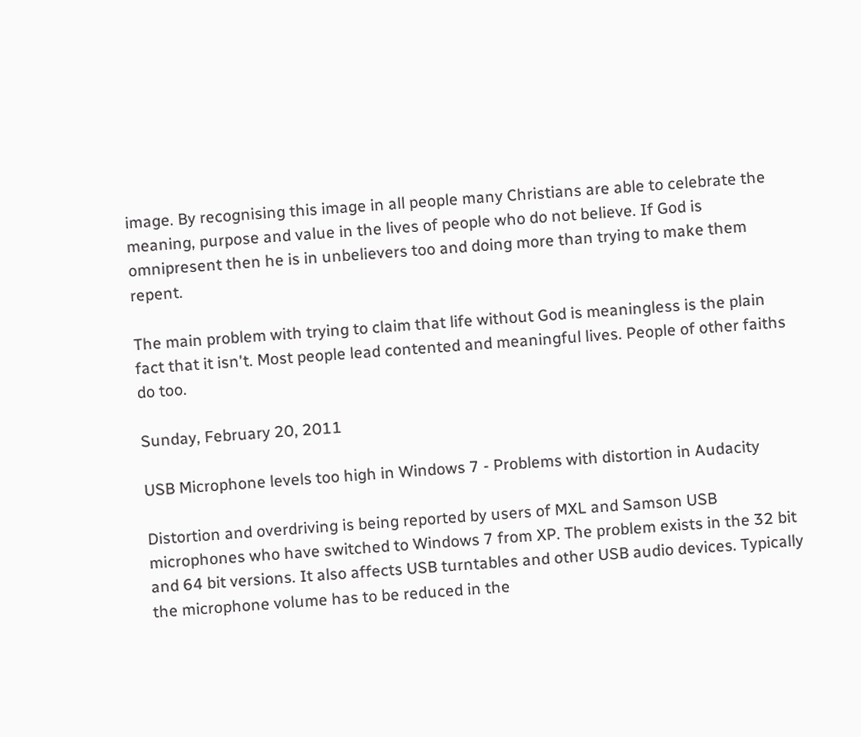image. By recognising this image in all people many Christians are able to celebrate the meaning, purpose and value in the lives of people who do not believe. If God is omnipresent then he is in unbelievers too and doing more than trying to make them repent.

The main problem with trying to claim that life without God is meaningless is the plain fact that it isn't. Most people lead contented and meaningful lives. People of other faiths do too.

Sunday, February 20, 2011

USB Microphone levels too high in Windows 7 - Problems with distortion in Audacity

Distortion and overdriving is being reported by users of MXL and Samson USB microphones who have switched to Windows 7 from XP. The problem exists in the 32 bit and 64 bit versions. It also affects USB turntables and other USB audio devices. Typically the microphone volume has to be reduced in the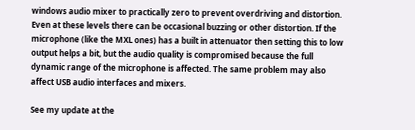windows audio mixer to practically zero to prevent overdriving and distortion. Even at these levels there can be occasional buzzing or other distortion. If the microphone (like the MXL ones) has a built in attenuator then setting this to low output helps a bit, but the audio quality is compromised because the full dynamic range of the microphone is affected. The same problem may also affect USB audio interfaces and mixers.

See my update at the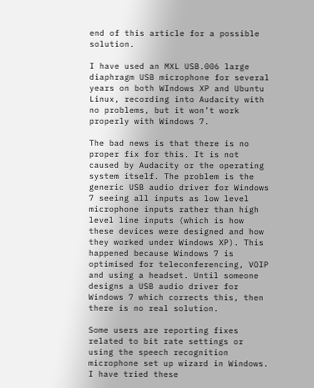end of this article for a possible solution.

I have used an MXL USB.006 large diaphragm USB microphone for several years on both WIndows XP and Ubuntu Linux, recording into Audacity with no problems, but it won’t work properly with Windows 7.

The bad news is that there is no proper fix for this. It is not caused by Audacity or the operating system itself. The problem is the generic USB audio driver for Windows 7 seeing all inputs as low level microphone inputs rather than high level line inputs (which is how these devices were designed and how they worked under Windows XP). This happened because Windows 7 is optimised for teleconferencing, VOIP and using a headset. Until someone designs a USB audio driver for Windows 7 which corrects this, then there is no real solution.

Some users are reporting fixes related to bit rate settings or using the speech recognition microphone set up wizard in Windows. I have tried these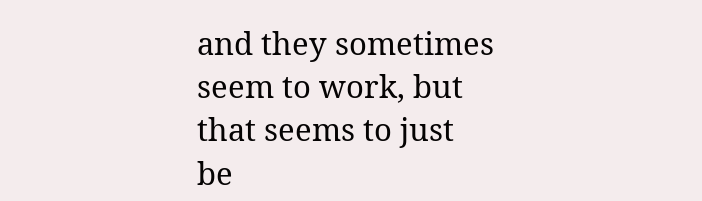and they sometimes seem to work, but that seems to just be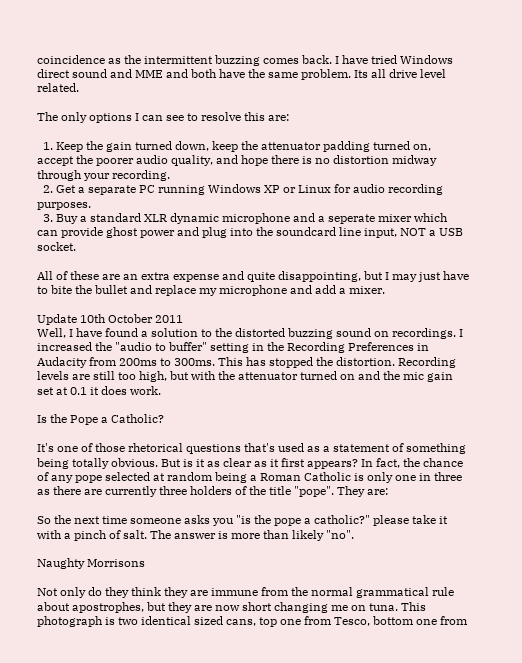coincidence as the intermittent buzzing comes back. I have tried Windows direct sound and MME and both have the same problem. Its all drive level related.

The only options I can see to resolve this are:

  1. Keep the gain turned down, keep the attenuator padding turned on, accept the poorer audio quality, and hope there is no distortion midway through your recording.
  2. Get a separate PC running Windows XP or Linux for audio recording purposes.
  3. Buy a standard XLR dynamic microphone and a seperate mixer which can provide ghost power and plug into the soundcard line input, NOT a USB socket.

All of these are an extra expense and quite disappointing, but I may just have to bite the bullet and replace my microphone and add a mixer.

Update 10th October 2011
Well, I have found a solution to the distorted buzzing sound on recordings. I increased the "audio to buffer" setting in the Recording Preferences in Audacity from 200ms to 300ms. This has stopped the distortion. Recording levels are still too high, but with the attenuator turned on and the mic gain set at 0.1 it does work.

Is the Pope a Catholic?

It's one of those rhetorical questions that's used as a statement of something being totally obvious. But is it as clear as it first appears? In fact, the chance of any pope selected at random being a Roman Catholic is only one in three as there are currently three holders of the title "pope". They are:

So the next time someone asks you "is the pope a catholic?" please take it with a pinch of salt. The answer is more than likely "no".

Naughty Morrisons

Not only do they think they are immune from the normal grammatical rule about apostrophes, but they are now short changing me on tuna. This photograph is two identical sized cans, top one from Tesco, bottom one from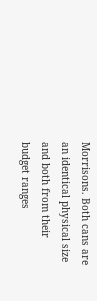Morrisons. Both cans are an identical physical size and both from their budget ranges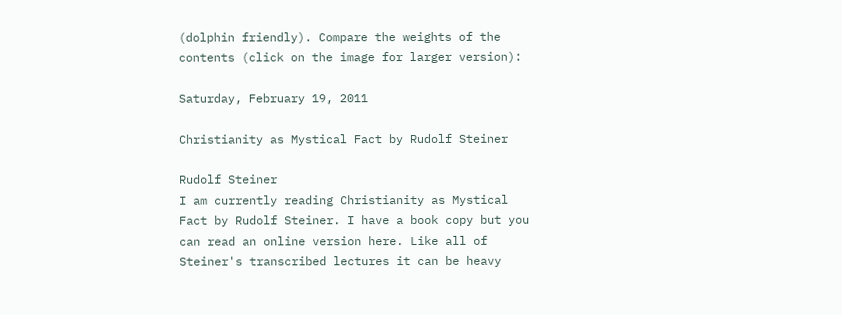(dolphin friendly). Compare the weights of the contents (click on the image for larger version):

Saturday, February 19, 2011

Christianity as Mystical Fact by Rudolf Steiner

Rudolf Steiner
I am currently reading Christianity as Mystical Fact by Rudolf Steiner. I have a book copy but you can read an online version here. Like all of Steiner's transcribed lectures it can be heavy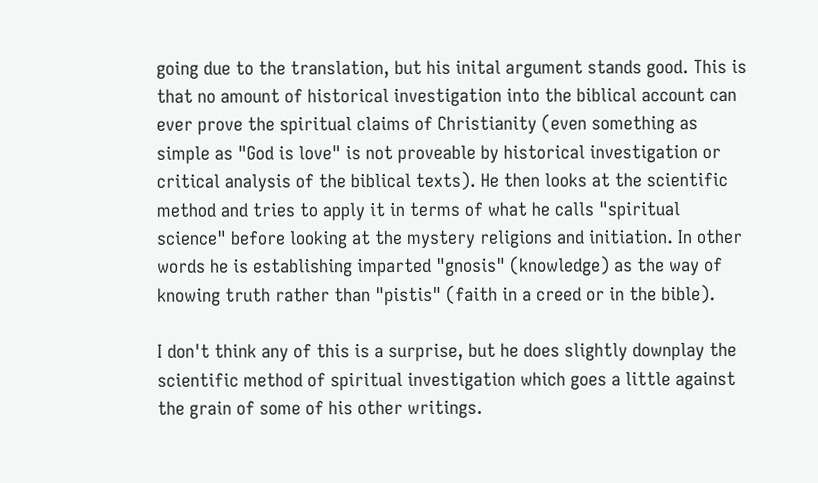going due to the translation, but his inital argument stands good. This is that no amount of historical investigation into the biblical account can ever prove the spiritual claims of Christianity (even something as simple as "God is love" is not proveable by historical investigation or critical analysis of the biblical texts). He then looks at the scientific method and tries to apply it in terms of what he calls "spiritual science" before looking at the mystery religions and initiation. In other words he is establishing imparted "gnosis" (knowledge) as the way of knowing truth rather than "pistis" (faith in a creed or in the bible).

I don't think any of this is a surprise, but he does slightly downplay the scientific method of spiritual investigation which goes a little against the grain of some of his other writings.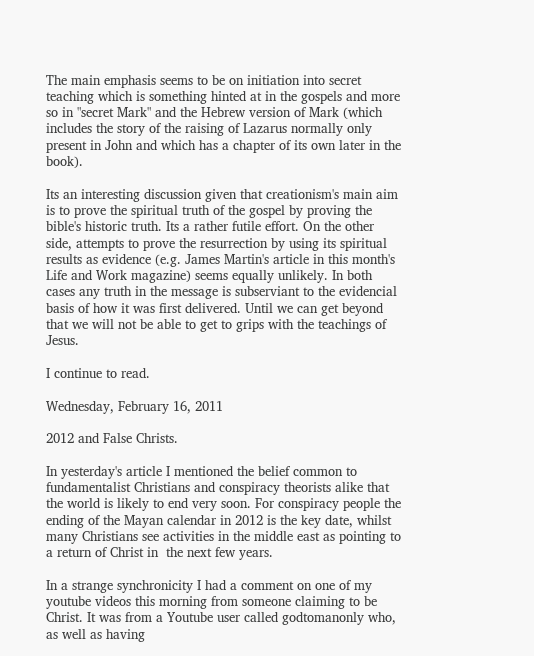The main emphasis seems to be on initiation into secret teaching which is something hinted at in the gospels and more so in "secret Mark" and the Hebrew version of Mark (which includes the story of the raising of Lazarus normally only present in John and which has a chapter of its own later in the book).

Its an interesting discussion given that creationism's main aim is to prove the spiritual truth of the gospel by proving the bible's historic truth. Its a rather futile effort. On the other side, attempts to prove the resurrection by using its spiritual results as evidence (e.g. James Martin's article in this month's Life and Work magazine) seems equally unlikely. In both cases any truth in the message is subserviant to the evidencial basis of how it was first delivered. Until we can get beyond that we will not be able to get to grips with the teachings of Jesus.

I continue to read.

Wednesday, February 16, 2011

2012 and False Christs.

In yesterday's article I mentioned the belief common to fundamentalist Christians and conspiracy theorists alike that the world is likely to end very soon. For conspiracy people the ending of the Mayan calendar in 2012 is the key date, whilst many Christians see activities in the middle east as pointing to a return of Christ in  the next few years.

In a strange synchronicity I had a comment on one of my youtube videos this morning from someone claiming to be Christ. It was from a Youtube user called godtomanonly who, as well as having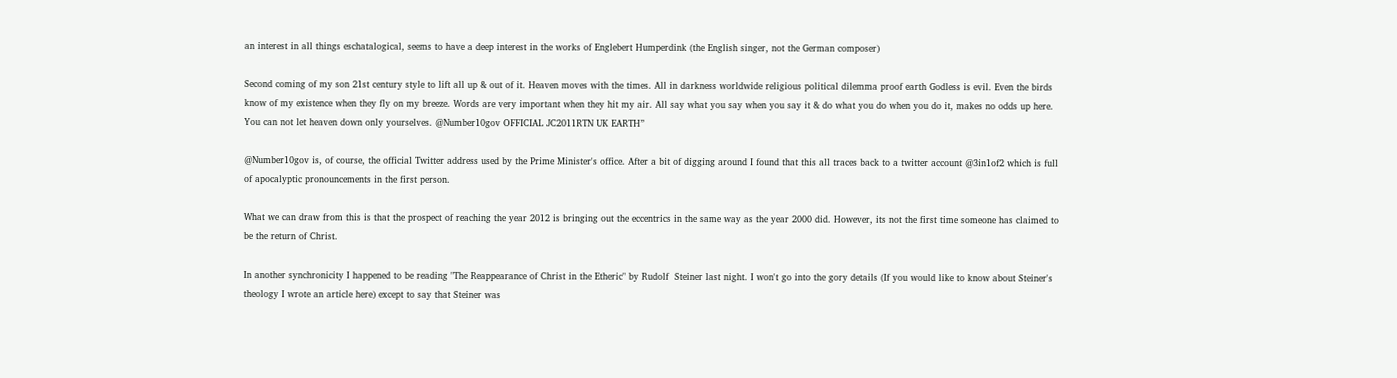an interest in all things eschatalogical, seems to have a deep interest in the works of Englebert Humperdink (the English singer, not the German composer)

Second coming of my son 21st century style to lift all up & out of it. Heaven moves with the times. All in darkness worldwide religious political dilemma proof earth Godless is evil. Even the birds know of my existence when they fly on my breeze. Words are very important when they hit my air. All say what you say when you say it & do what you do when you do it, makes no odds up here. You can not let heaven down only yourselves. @Number10gov OFFICIAL JC2011RTN UK EARTH”

@Number10gov is, of course, the official Twitter address used by the Prime Minister's office. After a bit of digging around I found that this all traces back to a twitter account @3in1of2 which is full of apocalyptic pronouncements in the first person.

What we can draw from this is that the prospect of reaching the year 2012 is bringing out the eccentrics in the same way as the year 2000 did. However, its not the first time someone has claimed to be the return of Christ.

In another synchronicity I happened to be reading "The Reappearance of Christ in the Etheric" by Rudolf  Steiner last night. I won't go into the gory details (If you would like to know about Steiner's theology I wrote an article here) except to say that Steiner was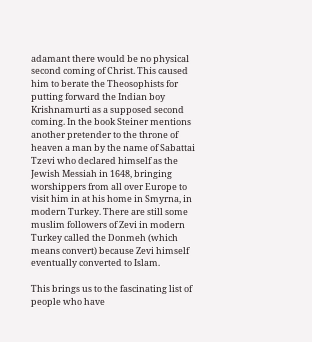adamant there would be no physical second coming of Christ. This caused him to berate the Theosophists for putting forward the Indian boy Krishnamurti as a supposed second coming. In the book Steiner mentions another pretender to the throne of heaven a man by the name of Sabattai Tzevi who declared himself as the Jewish Messiah in 1648, bringing worshippers from all over Europe to visit him in at his home in Smyrna, in modern Turkey. There are still some muslim followers of Zevi in modern Turkey called the Donmeh (which means convert) because Zevi himself eventually converted to Islam.

This brings us to the fascinating list of people who have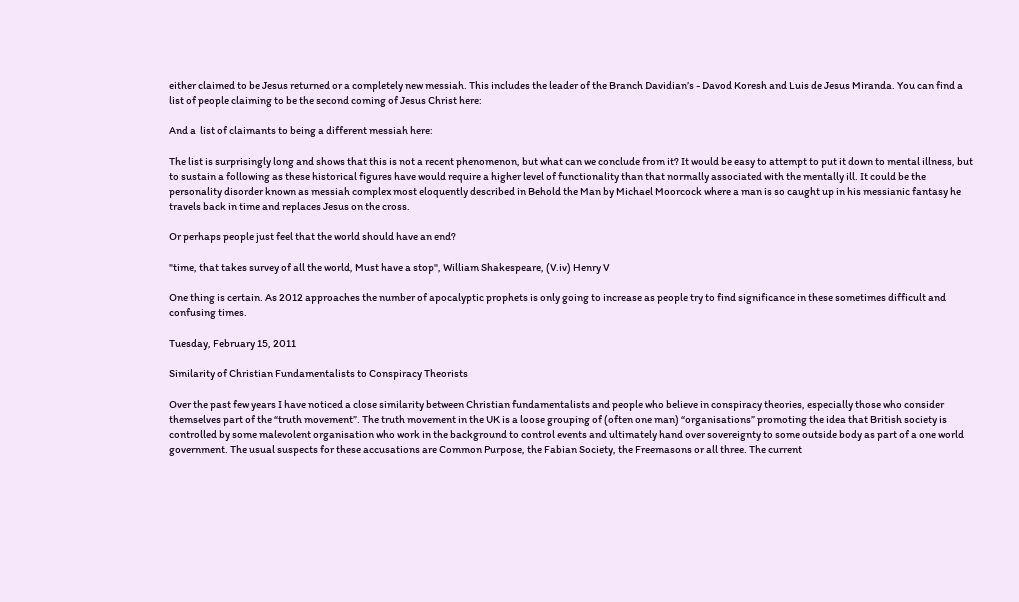either claimed to be Jesus returned or a completely new messiah. This includes the leader of the Branch Davidian’s - Davod Koresh and Luis de Jesus Miranda. You can find a list of people claiming to be the second coming of Jesus Christ here:

And a  list of claimants to being a different messiah here:

The list is surprisingly long and shows that this is not a recent phenomenon, but what can we conclude from it? It would be easy to attempt to put it down to mental illness, but to sustain a following as these historical figures have would require a higher level of functionality than that normally associated with the mentally ill. It could be the personality disorder known as messiah complex most eloquently described in Behold the Man by Michael Moorcock where a man is so caught up in his messianic fantasy he travels back in time and replaces Jesus on the cross.

Or perhaps people just feel that the world should have an end?

"time, that takes survey of all the world, Must have a stop", William Shakespeare, (V.iv) Henry V

One thing is certain. As 2012 approaches the number of apocalyptic prophets is only going to increase as people try to find significance in these sometimes difficult and confusing times.

Tuesday, February 15, 2011

Similarity of Christian Fundamentalists to Conspiracy Theorists

Over the past few years I have noticed a close similarity between Christian fundamentalists and people who believe in conspiracy theories, especially those who consider themselves part of the “truth movement”. The truth movement in the UK is a loose grouping of (often one man) “organisations” promoting the idea that British society is controlled by some malevolent organisation who work in the background to control events and ultimately hand over sovereignty to some outside body as part of a one world government. The usual suspects for these accusations are Common Purpose, the Fabian Society, the Freemasons or all three. The current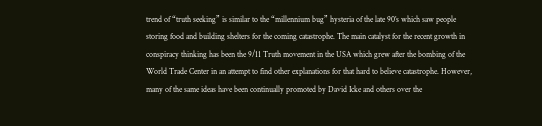trend of “truth seeking” is similar to the “millennium bug” hysteria of the late 90’s which saw people storing food and building shelters for the coming catastrophe. The main catalyst for the recent growth in conspiracy thinking has been the 9/11 Truth movement in the USA which grew after the bombing of the World Trade Center in an attempt to find other explanations for that hard to believe catastrophe. However, many of the same ideas have been continually promoted by David Icke and others over the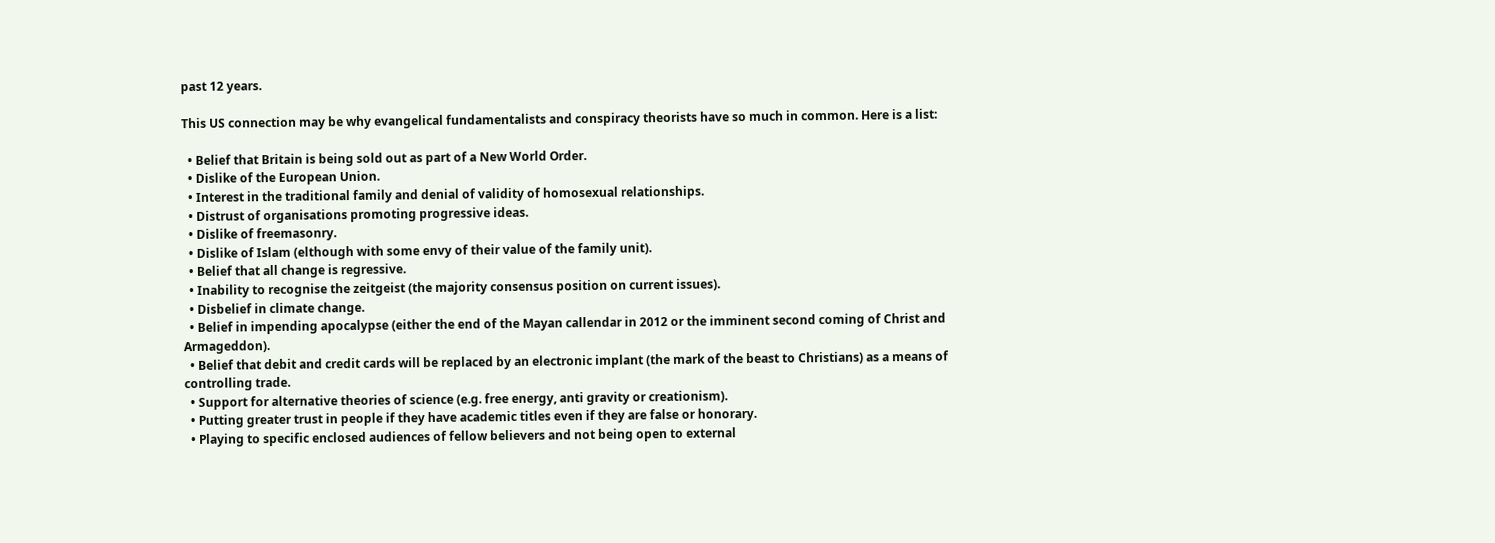past 12 years.

This US connection may be why evangelical fundamentalists and conspiracy theorists have so much in common. Here is a list:

  • Belief that Britain is being sold out as part of a New World Order.
  • Dislike of the European Union.
  • Interest in the traditional family and denial of validity of homosexual relationships.
  • Distrust of organisations promoting progressive ideas.
  • Dislike of freemasonry.
  • Dislike of Islam (elthough with some envy of their value of the family unit).
  • Belief that all change is regressive.
  • Inability to recognise the zeitgeist (the majority consensus position on current issues).
  • Disbelief in climate change.
  • Belief in impending apocalypse (either the end of the Mayan callendar in 2012 or the imminent second coming of Christ and Armageddon).
  • Belief that debit and credit cards will be replaced by an electronic implant (the mark of the beast to Christians) as a means of controlling trade.
  • Support for alternative theories of science (e.g. free energy, anti gravity or creationism).
  • Putting greater trust in people if they have academic titles even if they are false or honorary.
  • Playing to specific enclosed audiences of fellow believers and not being open to external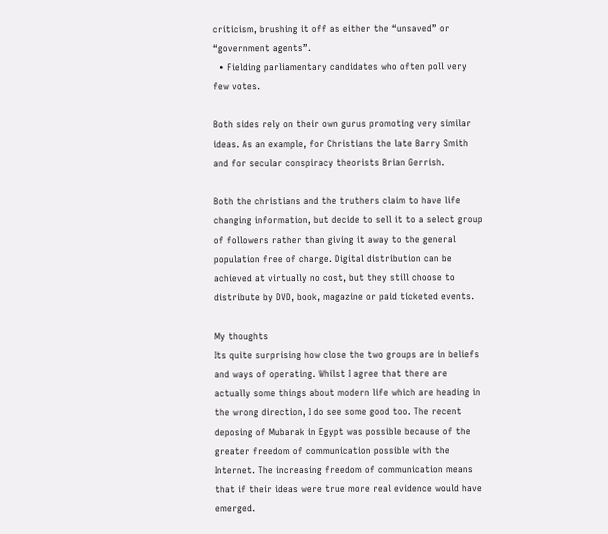criticism, brushing it off as either the “unsaved” or “government agents”.
  • Fielding parliamentary candidates who often poll very few votes.

Both sides rely on their own gurus promoting very similar ideas. As an example, for Christians the late Barry Smith and for secular conspiracy theorists Brian Gerrish.

Both the christians and the truthers claim to have life changing information, but decide to sell it to a select group of followers rather than giving it away to the general population free of charge. Digital distribution can be achieved at virtually no cost, but they still choose to distribute by DVD, book, magazine or paid ticketed events.

My thoughts
Its quite surprising how close the two groups are in beliefs and ways of operating. Whilst I agree that there are actually some things about modern life which are heading in the wrong direction, I do see some good too. The recent deposing of Mubarak in Egypt was possible because of the greater freedom of communication possible with the Internet. The increasing freedom of communication means that if their ideas were true more real evidence would have emerged.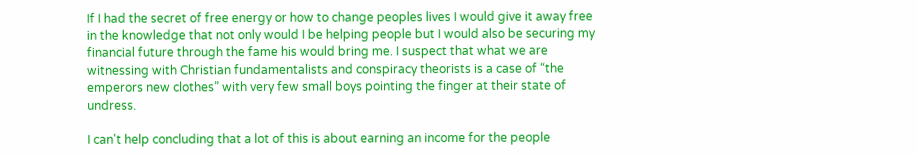If I had the secret of free energy or how to change peoples lives I would give it away free in the knowledge that not only would I be helping people but I would also be securing my financial future through the fame his would bring me. I suspect that what we are witnessing with Christian fundamentalists and conspiracy theorists is a case of “the emperors new clothes” with very few small boys pointing the finger at their state of undress.

I can't help concluding that a lot of this is about earning an income for the people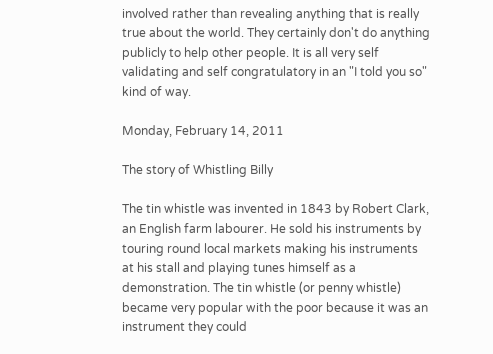involved rather than revealing anything that is really true about the world. They certainly don't do anything publicly to help other people. It is all very self validating and self congratulatory in an "I told you so" kind of way.

Monday, February 14, 2011

The story of Whistling Billy

The tin whistle was invented in 1843 by Robert Clark, an English farm labourer. He sold his instruments by touring round local markets making his instruments at his stall and playing tunes himself as a demonstration. The tin whistle (or penny whistle) became very popular with the poor because it was an instrument they could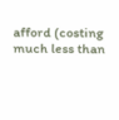afford (costing much less than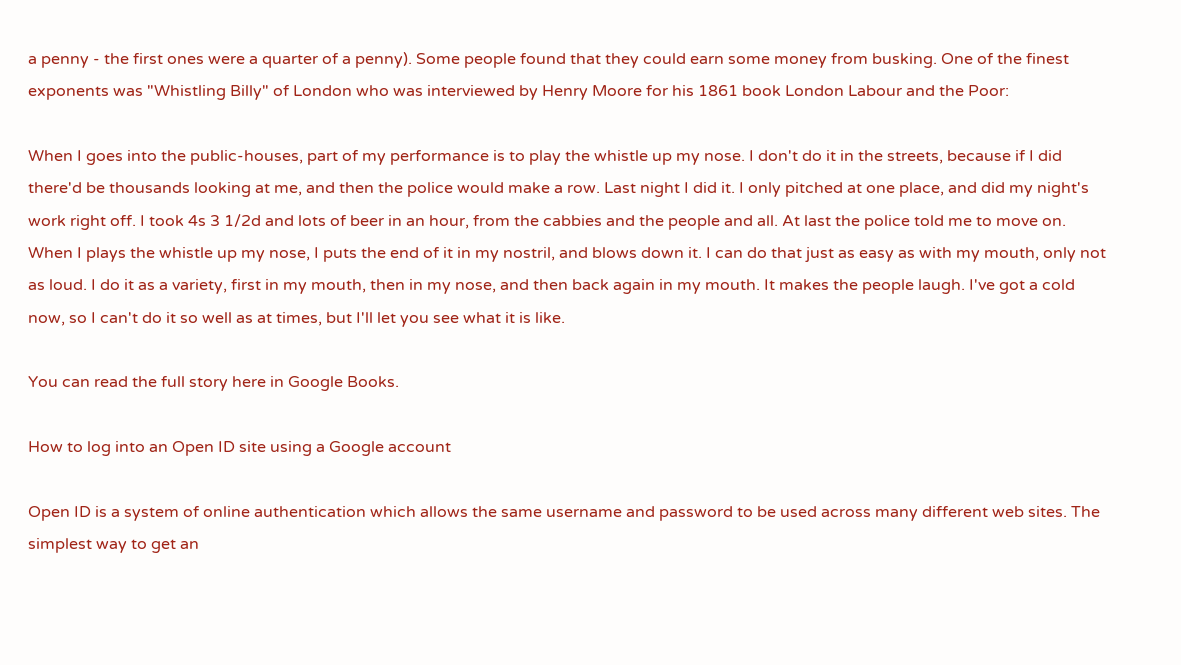a penny - the first ones were a quarter of a penny). Some people found that they could earn some money from busking. One of the finest exponents was "Whistling Billy" of London who was interviewed by Henry Moore for his 1861 book London Labour and the Poor:

When I goes into the public-houses, part of my performance is to play the whistle up my nose. I don't do it in the streets, because if I did there'd be thousands looking at me, and then the police would make a row. Last night I did it. I only pitched at one place, and did my night's work right off. I took 4s 3 1/2d and lots of beer in an hour, from the cabbies and the people and all. At last the police told me to move on. When I plays the whistle up my nose, I puts the end of it in my nostril, and blows down it. I can do that just as easy as with my mouth, only not as loud. I do it as a variety, first in my mouth, then in my nose, and then back again in my mouth. It makes the people laugh. I've got a cold now, so I can't do it so well as at times, but I'll let you see what it is like.

You can read the full story here in Google Books.

How to log into an Open ID site using a Google account

Open ID is a system of online authentication which allows the same username and password to be used across many different web sites. The simplest way to get an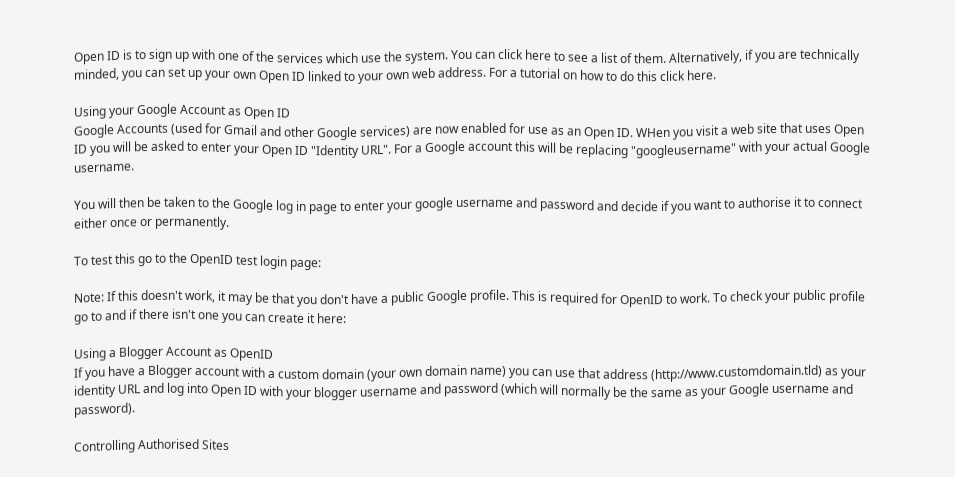Open ID is to sign up with one of the services which use the system. You can click here to see a list of them. Alternatively, if you are technically minded, you can set up your own Open ID linked to your own web address. For a tutorial on how to do this click here.

Using your Google Account as Open ID
Google Accounts (used for Gmail and other Google services) are now enabled for use as an Open ID. WHen you visit a web site that uses Open ID you will be asked to enter your Open ID "Identity URL". For a Google account this will be replacing "googleusername" with your actual Google username.

You will then be taken to the Google log in page to enter your google username and password and decide if you want to authorise it to connect either once or permanently.

To test this go to the OpenID test login page:

Note: If this doesn't work, it may be that you don't have a public Google profile. This is required for OpenID to work. To check your public profile go to and if there isn't one you can create it here:

Using a Blogger Account as OpenID
If you have a Blogger account with a custom domain (your own domain name) you can use that address (http://www.customdomain.tld) as your identity URL and log into Open ID with your blogger username and password (which will normally be the same as your Google username and password).

Controlling Authorised Sites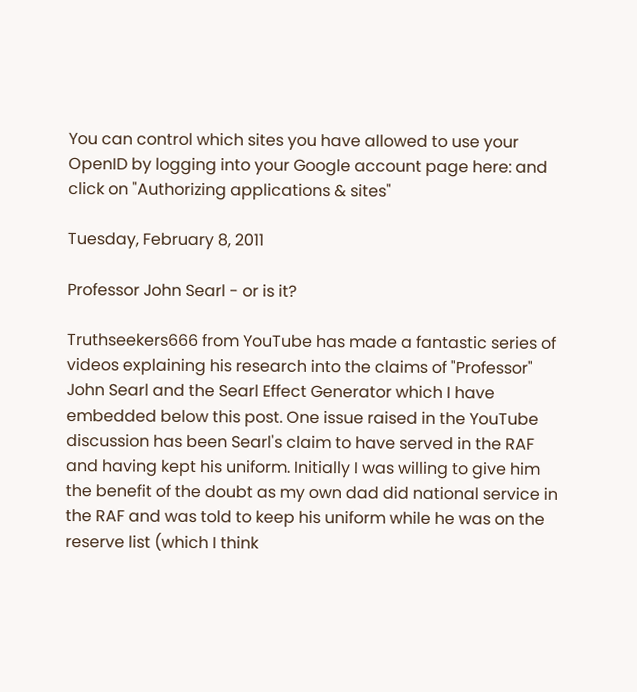You can control which sites you have allowed to use your OpenID by logging into your Google account page here: and click on "Authorizing applications & sites"

Tuesday, February 8, 2011

Professor John Searl - or is it?

Truthseekers666 from YouTube has made a fantastic series of videos explaining his research into the claims of "Professor" John Searl and the Searl Effect Generator which I have embedded below this post. One issue raised in the YouTube discussion has been Searl's claim to have served in the RAF and having kept his uniform. Initially I was willing to give him the benefit of the doubt as my own dad did national service in the RAF and was told to keep his uniform while he was on the reserve list (which I think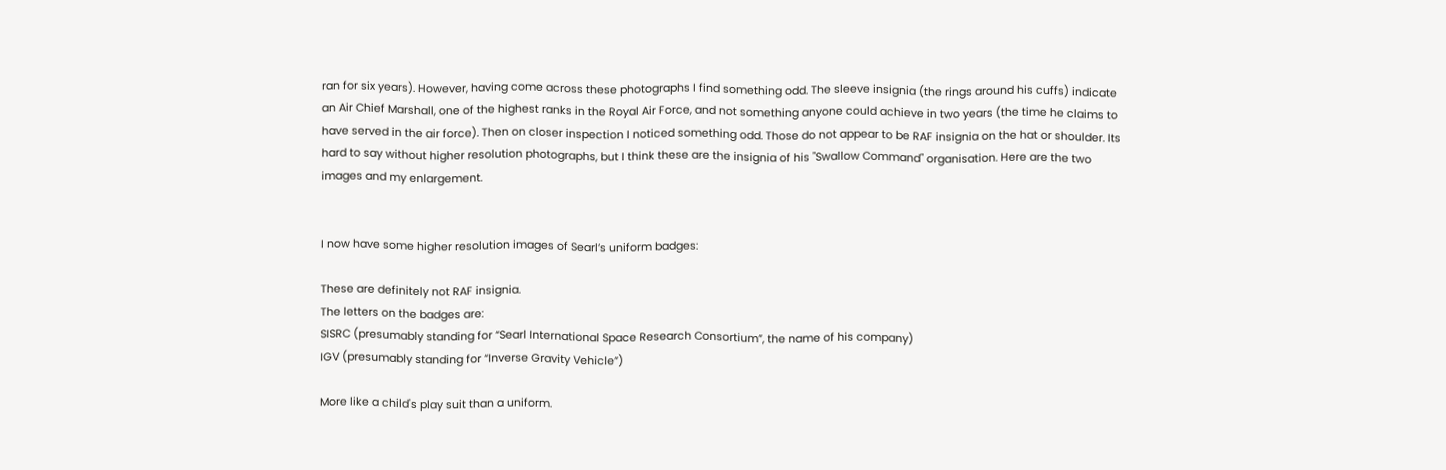ran for six years). However, having come across these photographs I find something odd. The sleeve insignia (the rings around his cuffs) indicate an Air Chief Marshall, one of the highest ranks in the Royal Air Force, and not something anyone could achieve in two years (the time he claims to have served in the air force). Then on closer inspection I noticed something odd. Those do not appear to be RAF insignia on the hat or shoulder. Its hard to say without higher resolution photographs, but I think these are the insignia of his "Swallow Command" organisation. Here are the two images and my enlargement.


I now have some higher resolution images of Searl’s uniform badges:

These are definitely not RAF insignia.
The letters on the badges are:
SISRC (presumably standing for “Searl International Space Research Consortium”, the name of his company)
IGV (presumably standing for “Inverse Gravity Vehicle”)

More like a child's play suit than a uniform.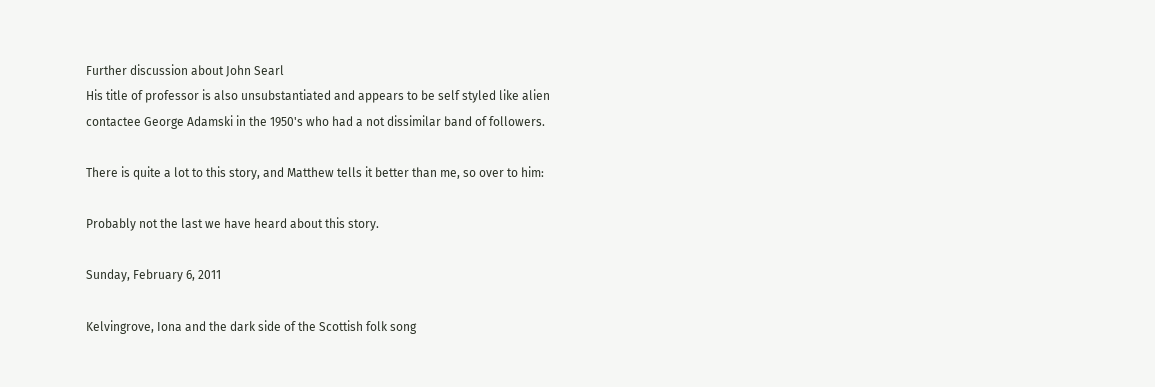Further discussion about John Searl
His title of professor is also unsubstantiated and appears to be self styled like alien contactee George Adamski in the 1950's who had a not dissimilar band of followers.

There is quite a lot to this story, and Matthew tells it better than me, so over to him:

Probably not the last we have heard about this story.

Sunday, February 6, 2011

Kelvingrove, Iona and the dark side of the Scottish folk song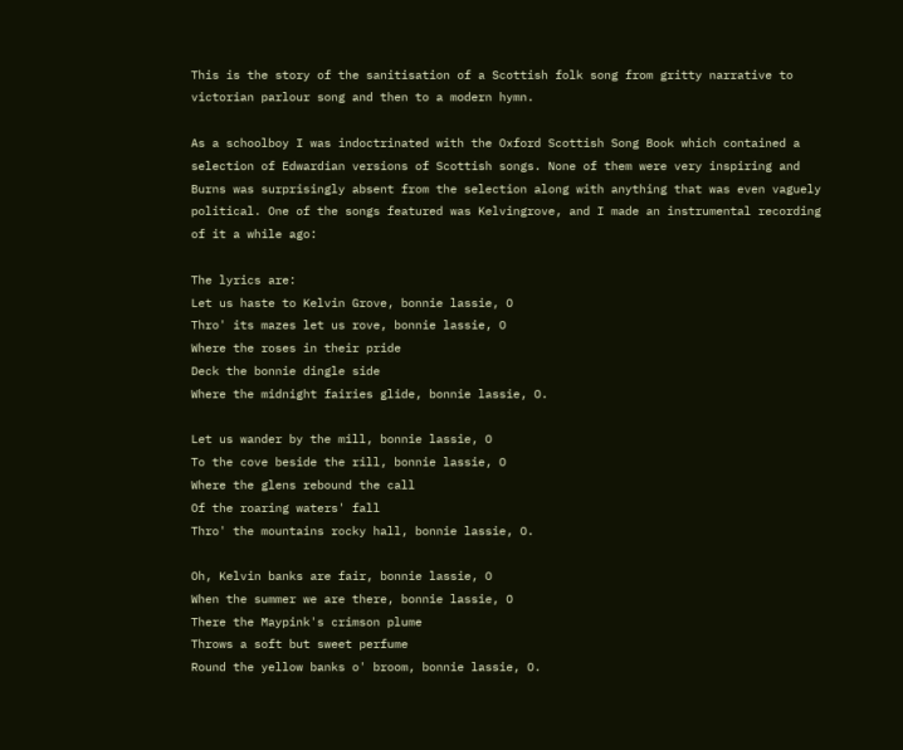This is the story of the sanitisation of a Scottish folk song from gritty narrative to victorian parlour song and then to a modern hymn.

As a schoolboy I was indoctrinated with the Oxford Scottish Song Book which contained a selection of Edwardian versions of Scottish songs. None of them were very inspiring and Burns was surprisingly absent from the selection along with anything that was even vaguely political. One of the songs featured was Kelvingrove, and I made an instrumental recording of it a while ago:

The lyrics are:
Let us haste to Kelvin Grove, bonnie lassie, O
Thro' its mazes let us rove, bonnie lassie, O
Where the roses in their pride
Deck the bonnie dingle side
Where the midnight fairies glide, bonnie lassie, O.

Let us wander by the mill, bonnie lassie, O
To the cove beside the rill, bonnie lassie, O
Where the glens rebound the call
Of the roaring waters' fall
Thro' the mountains rocky hall, bonnie lassie, O.

Oh, Kelvin banks are fair, bonnie lassie, O
When the summer we are there, bonnie lassie, O
There the Maypink's crimson plume
Throws a soft but sweet perfume
Round the yellow banks o' broom, bonnie lassie, O.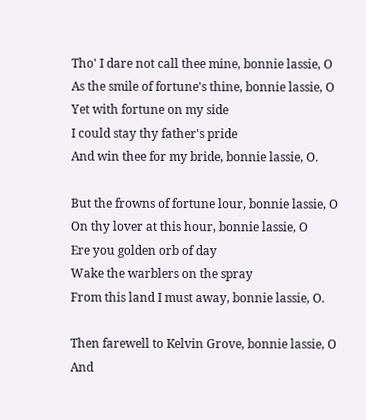Tho' I dare not call thee mine, bonnie lassie, O
As the smile of fortune's thine, bonnie lassie, O
Yet with fortune on my side
I could stay thy father's pride
And win thee for my bride, bonnie lassie, O.

But the frowns of fortune lour, bonnie lassie, O
On thy lover at this hour, bonnie lassie, O
Ere you golden orb of day
Wake the warblers on the spray
From this land I must away, bonnie lassie, O.

Then farewell to Kelvin Grove, bonnie lassie, O
And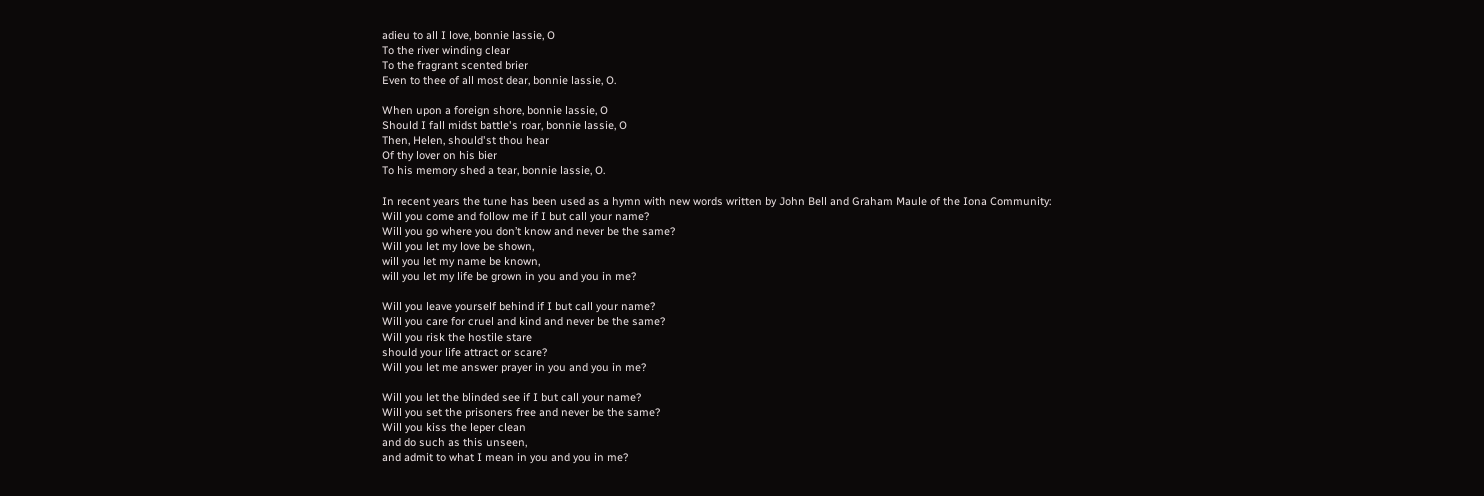adieu to all I love, bonnie lassie, O
To the river winding clear
To the fragrant scented brier
Even to thee of all most dear, bonnie lassie, O.

When upon a foreign shore, bonnie lassie, O
Should I fall midst battle's roar, bonnie lassie, O
Then, Helen, should'st thou hear
Of thy lover on his bier
To his memory shed a tear, bonnie lassie, O.

In recent years the tune has been used as a hymn with new words written by John Bell and Graham Maule of the Iona Community:
Will you come and follow me if I but call your name?
Will you go where you don’t know and never be the same?
Will you let my love be shown,
will you let my name be known,
will you let my life be grown in you and you in me?

Will you leave yourself behind if I but call your name?
Will you care for cruel and kind and never be the same?
Will you risk the hostile stare
should your life attract or scare?
Will you let me answer prayer in you and you in me?

Will you let the blinded see if I but call your name?
Will you set the prisoners free and never be the same?
Will you kiss the leper clean
and do such as this unseen,
and admit to what I mean in you and you in me?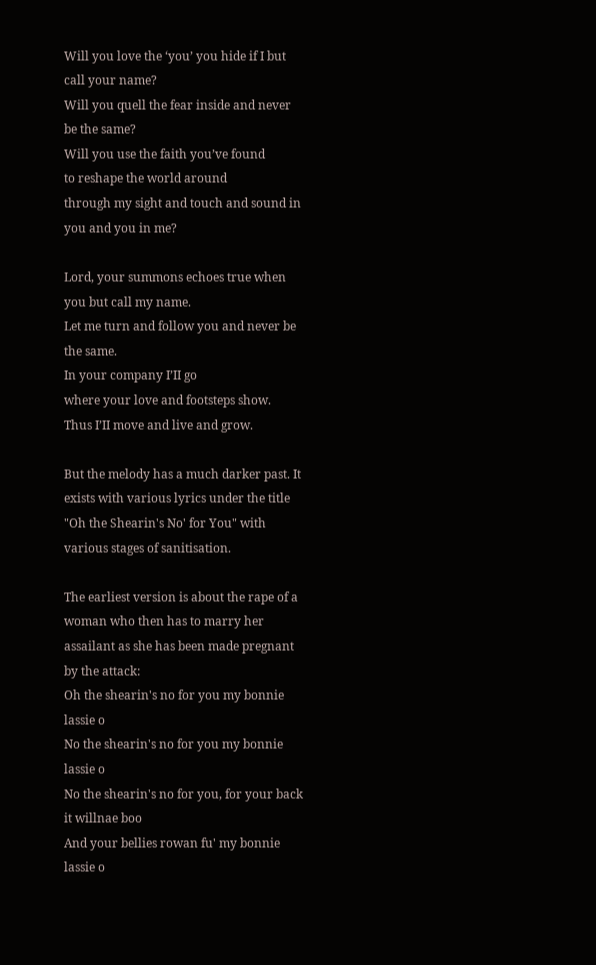Will you love the ‘you’ you hide if I but call your name?
Will you quell the fear inside and never be the same?
Will you use the faith you’ve found
to reshape the world around
through my sight and touch and sound in you and you in me?

Lord, your summons echoes true when you but call my name.
Let me turn and follow you and never be the same.
In your company I’II go
where your love and footsteps show.
Thus I’II move and live and grow.

But the melody has a much darker past. It exists with various lyrics under the title "Oh the Shearin's No' for You" with various stages of sanitisation.

The earliest version is about the rape of a woman who then has to marry her assailant as she has been made pregnant by the attack:
Oh the shearin's no for you my bonnie lassie o
No the shearin's no for you my bonnie lassie o
No the shearin's no for you, for your back it willnae boo
And your bellies rowan fu' my bonnie lassie o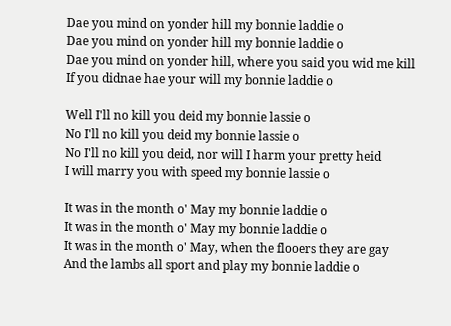Dae you mind on yonder hill my bonnie laddie o
Dae you mind on yonder hill my bonnie laddie o
Dae you mind on yonder hill, where you said you wid me kill
If you didnae hae your will my bonnie laddie o

Well I'll no kill you deid my bonnie lassie o
No I'll no kill you deid my bonnie lassie o
No I'll no kill you deid, nor will I harm your pretty heid
I will marry you with speed my bonnie lassie o

It was in the month o' May my bonnie laddie o
It was in the month o' May my bonnie laddie o
It was in the month o' May, when the flooers they are gay
And the lambs all sport and play my bonnie laddie o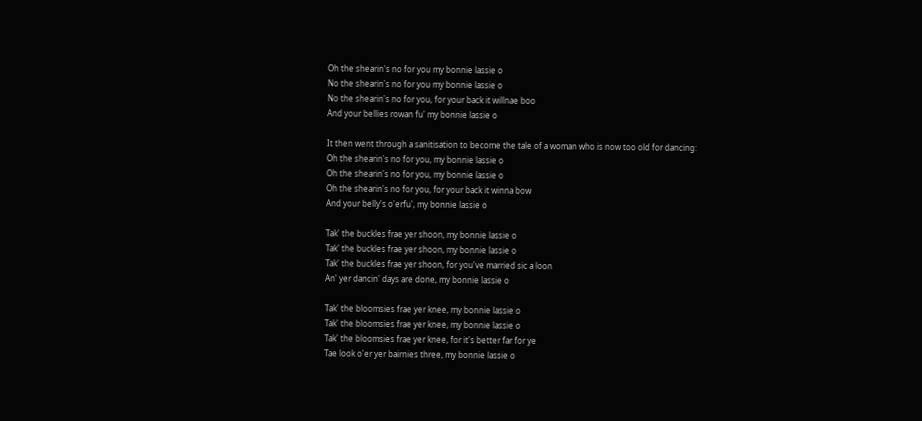Oh the shearin's no for you my bonnie lassie o
No the shearin's no for you my bonnie lassie o
No the shearin's no for you, for your back it willnae boo
And your bellies rowan fu' my bonnie lassie o

It then went through a sanitisation to become the tale of a woman who is now too old for dancing:
Oh the shearin's no for you, my bonnie lassie o
Oh the shearin's no for you, my bonnie lassie o
Oh the shearin's no for you, for your back it winna bow
And your belly's o'erfu', my bonnie lassie o

Tak' the buckles frae yer shoon, my bonnie lassie o
Tak' the buckles frae yer shoon, my bonnie lassie o
Tak' the buckles frae yer shoon, for you've married sic a loon
An' yer dancin' days are done, my bonnie lassie o

Tak' the bloomsies frae yer knee, my bonnie lassie o
Tak' the bloomsies frae yer knee, my bonnie lassie o
Tak' the bloomsies frae yer knee, for it's better far for ye
Tae look o'er yer bairnies three, my bonnie lassie o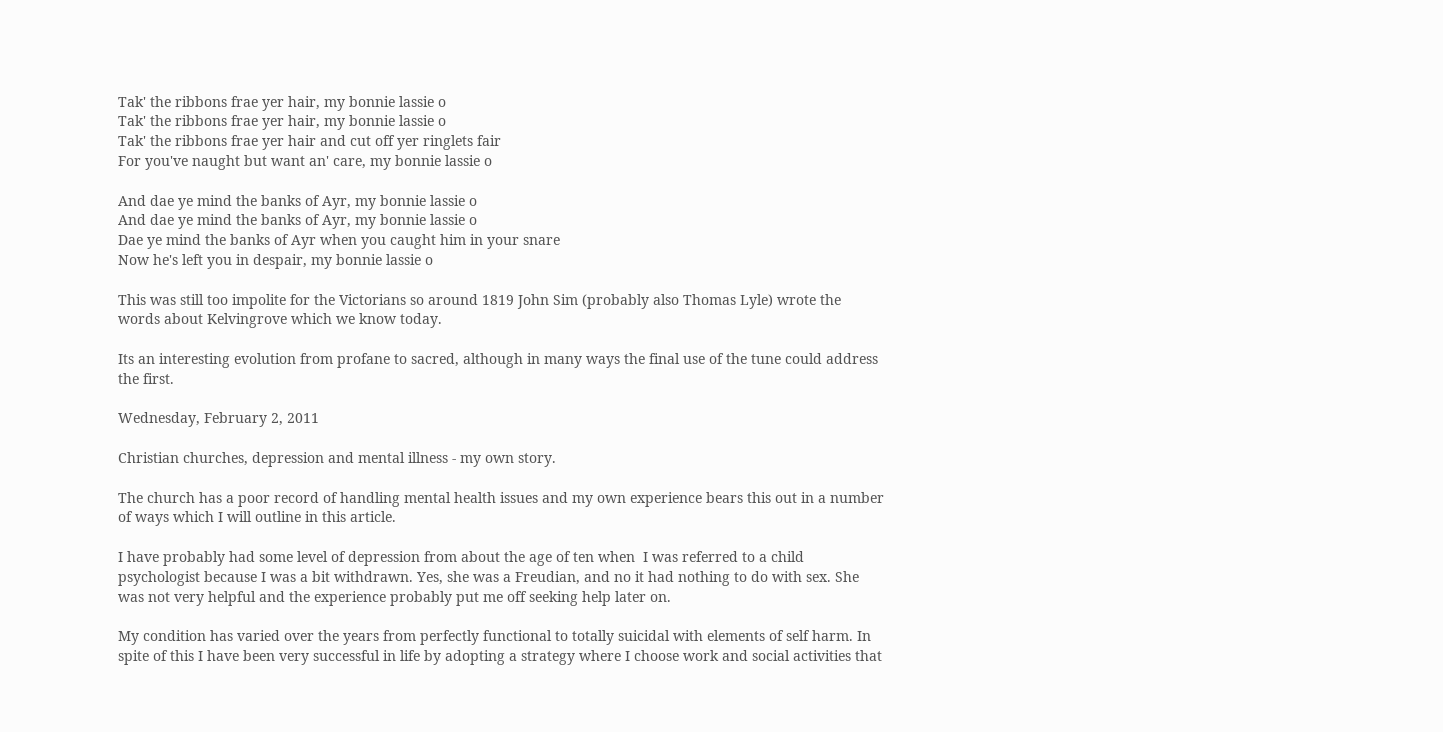Tak' the ribbons frae yer hair, my bonnie lassie o
Tak' the ribbons frae yer hair, my bonnie lassie o
Tak' the ribbons frae yer hair and cut off yer ringlets fair
For you've naught but want an' care, my bonnie lassie o

And dae ye mind the banks of Ayr, my bonnie lassie o
And dae ye mind the banks of Ayr, my bonnie lassie o
Dae ye mind the banks of Ayr when you caught him in your snare
Now he's left you in despair, my bonnie lassie o

This was still too impolite for the Victorians so around 1819 John Sim (probably also Thomas Lyle) wrote the words about Kelvingrove which we know today.

Its an interesting evolution from profane to sacred, although in many ways the final use of the tune could address the first.

Wednesday, February 2, 2011

Christian churches, depression and mental illness - my own story.

The church has a poor record of handling mental health issues and my own experience bears this out in a number of ways which I will outline in this article.

I have probably had some level of depression from about the age of ten when  I was referred to a child psychologist because I was a bit withdrawn. Yes, she was a Freudian, and no it had nothing to do with sex. She was not very helpful and the experience probably put me off seeking help later on.

My condition has varied over the years from perfectly functional to totally suicidal with elements of self harm. In spite of this I have been very successful in life by adopting a strategy where I choose work and social activities that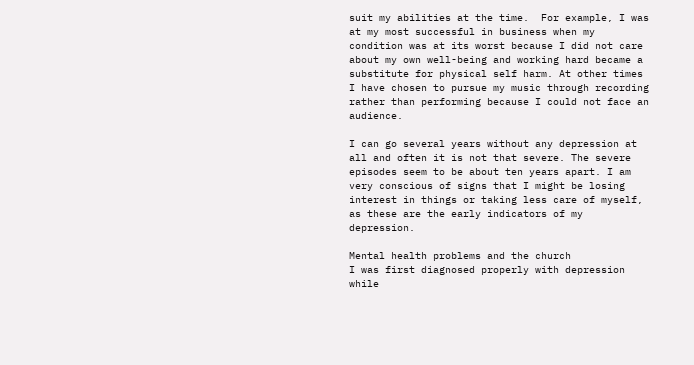suit my abilities at the time.  For example, I was at my most successful in business when my condition was at its worst because I did not care about my own well-being and working hard became a substitute for physical self harm. At other times I have chosen to pursue my music through recording rather than performing because I could not face an audience.

I can go several years without any depression at all and often it is not that severe. The severe episodes seem to be about ten years apart. I am very conscious of signs that I might be losing interest in things or taking less care of myself, as these are the early indicators of my depression.

Mental health problems and the church
I was first diagnosed properly with depression while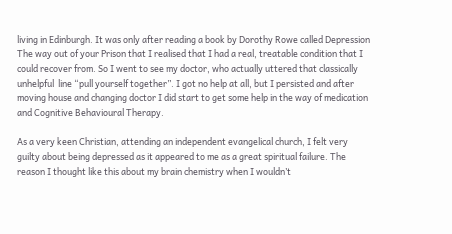living in Edinburgh. It was only after reading a book by Dorothy Rowe called Depression The way out of your Prison that I realised that I had a real, treatable condition that I could recover from. So I went to see my doctor, who actually uttered that classically unhelpful  line “pull yourself together”. I got no help at all, but I persisted and after moving house and changing doctor I did start to get some help in the way of medication and Cognitive Behavioural Therapy.

As a very keen Christian, attending an independent evangelical church, I felt very guilty about being depressed as it appeared to me as a great spiritual failure. The reason I thought like this about my brain chemistry when I wouldn’t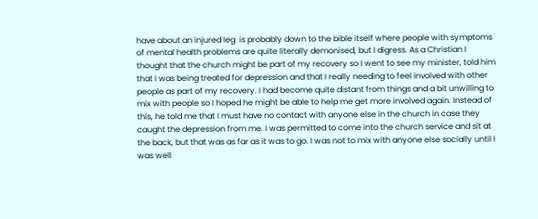have about an injured leg  is probably down to the bible itself where people with symptoms of mental health problems are quite literally demonised, but I digress. As a Christian I thought that the church might be part of my recovery so I went to see my minister, told him that I was being treated for depression and that I really needing to feel involved with other people as part of my recovery. I had become quite distant from things and a bit unwilling to mix with people so I hoped he might be able to help me get more involved again. Instead of this, he told me that I must have no contact with anyone else in the church in case they caught the depression from me. I was permitted to come into the church service and sit at the back, but that was as far as it was to go. I was not to mix with anyone else socially until I was well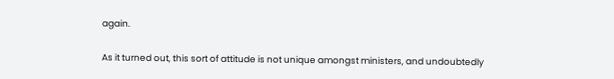again.

As it turned out, this sort of attitude is not unique amongst ministers, and undoubtedly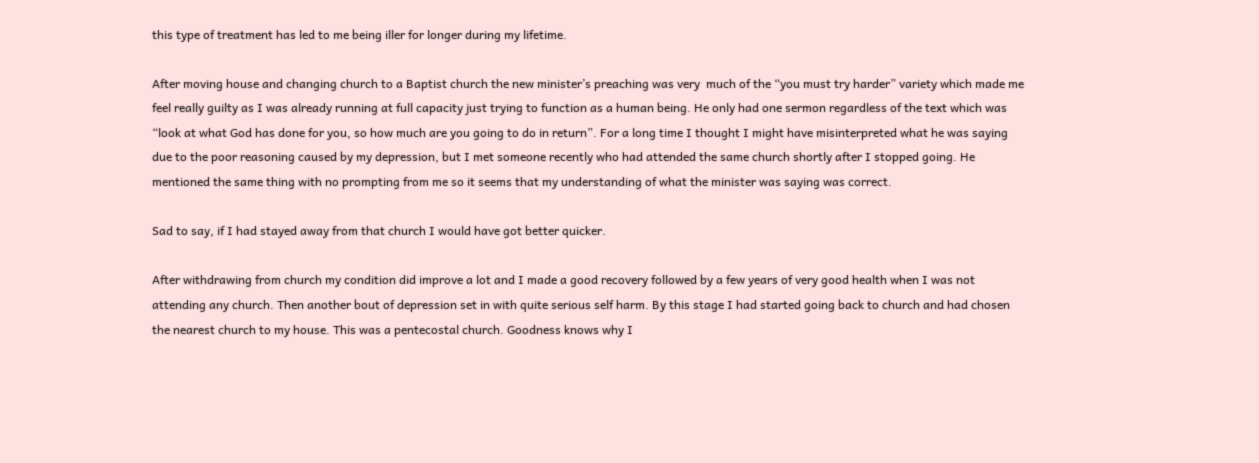this type of treatment has led to me being iller for longer during my lifetime.

After moving house and changing church to a Baptist church the new minister’s preaching was very  much of the “you must try harder” variety which made me feel really guilty as I was already running at full capacity just trying to function as a human being. He only had one sermon regardless of the text which was “look at what God has done for you, so how much are you going to do in return”. For a long time I thought I might have misinterpreted what he was saying due to the poor reasoning caused by my depression, but I met someone recently who had attended the same church shortly after I stopped going. He mentioned the same thing with no prompting from me so it seems that my understanding of what the minister was saying was correct.

Sad to say, if I had stayed away from that church I would have got better quicker.

After withdrawing from church my condition did improve a lot and I made a good recovery followed by a few years of very good health when I was not attending any church. Then another bout of depression set in with quite serious self harm. By this stage I had started going back to church and had chosen the nearest church to my house. This was a pentecostal church. Goodness knows why I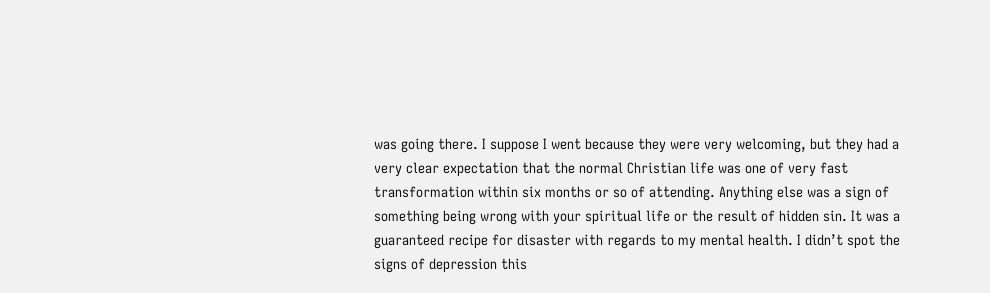was going there. I suppose I went because they were very welcoming, but they had a very clear expectation that the normal Christian life was one of very fast transformation within six months or so of attending. Anything else was a sign of something being wrong with your spiritual life or the result of hidden sin. It was a guaranteed recipe for disaster with regards to my mental health. I didn’t spot the signs of depression this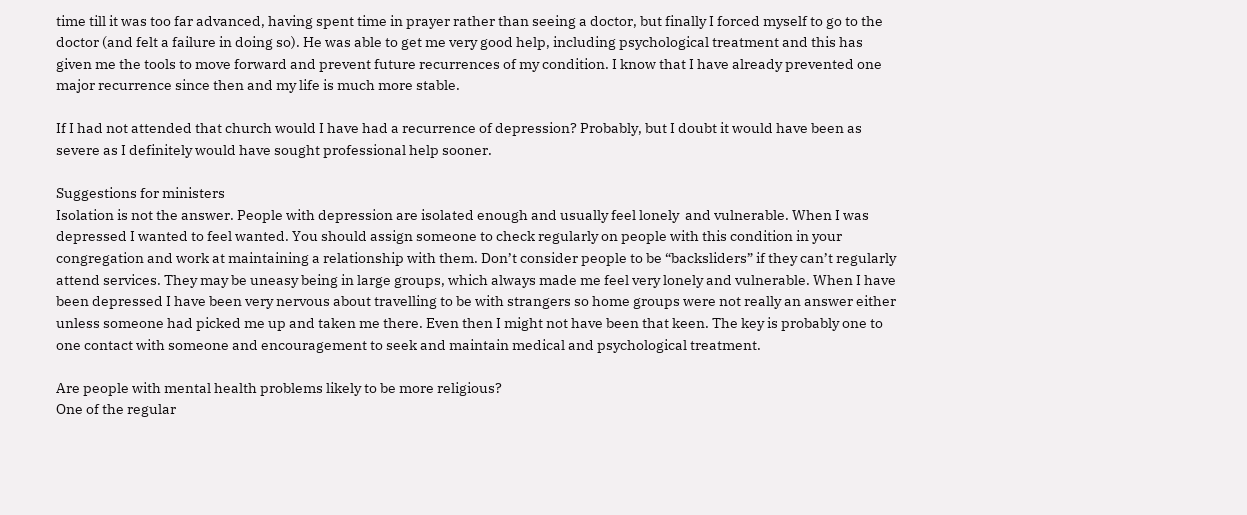time till it was too far advanced, having spent time in prayer rather than seeing a doctor, but finally I forced myself to go to the doctor (and felt a failure in doing so). He was able to get me very good help, including psychological treatment and this has given me the tools to move forward and prevent future recurrences of my condition. I know that I have already prevented one major recurrence since then and my life is much more stable.

If I had not attended that church would I have had a recurrence of depression? Probably, but I doubt it would have been as severe as I definitely would have sought professional help sooner.

Suggestions for ministers
Isolation is not the answer. People with depression are isolated enough and usually feel lonely  and vulnerable. When I was depressed I wanted to feel wanted. You should assign someone to check regularly on people with this condition in your congregation and work at maintaining a relationship with them. Don’t consider people to be “backsliders” if they can’t regularly attend services. They may be uneasy being in large groups, which always made me feel very lonely and vulnerable. When I have been depressed I have been very nervous about travelling to be with strangers so home groups were not really an answer either unless someone had picked me up and taken me there. Even then I might not have been that keen. The key is probably one to one contact with someone and encouragement to seek and maintain medical and psychological treatment.

Are people with mental health problems likely to be more religious?
One of the regular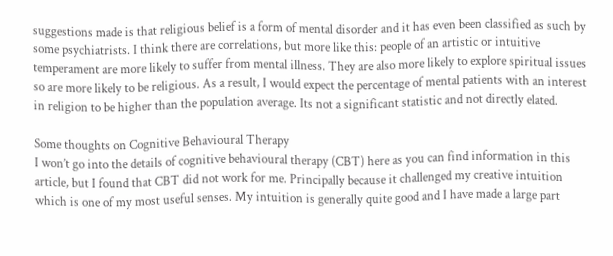suggestions made is that religious belief is a form of mental disorder and it has even been classified as such by some psychiatrists. I think there are correlations, but more like this: people of an artistic or intuitive temperament are more likely to suffer from mental illness. They are also more likely to explore spiritual issues so are more likely to be religious. As a result, I would expect the percentage of mental patients with an interest in religion to be higher than the population average. Its not a significant statistic and not directly elated.

Some thoughts on Cognitive Behavioural Therapy
I won’t go into the details of cognitive behavioural therapy (CBT) here as you can find information in this article, but I found that CBT did not work for me. Principally because it challenged my creative intuition which is one of my most useful senses. My intuition is generally quite good and I have made a large part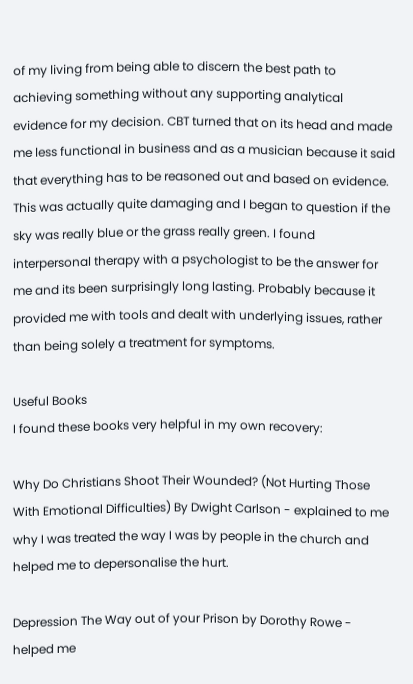of my living from being able to discern the best path to achieving something without any supporting analytical evidence for my decision. CBT turned that on its head and made me less functional in business and as a musician because it said that everything has to be reasoned out and based on evidence. This was actually quite damaging and I began to question if the sky was really blue or the grass really green. I found interpersonal therapy with a psychologist to be the answer for me and its been surprisingly long lasting. Probably because it provided me with tools and dealt with underlying issues, rather than being solely a treatment for symptoms.

Useful Books
I found these books very helpful in my own recovery:

Why Do Christians Shoot Their Wounded? (Not Hurting Those With Emotional Difficulties) By Dwight Carlson - explained to me why I was treated the way I was by people in the church and helped me to depersonalise the hurt.

Depression The Way out of your Prison by Dorothy Rowe - helped me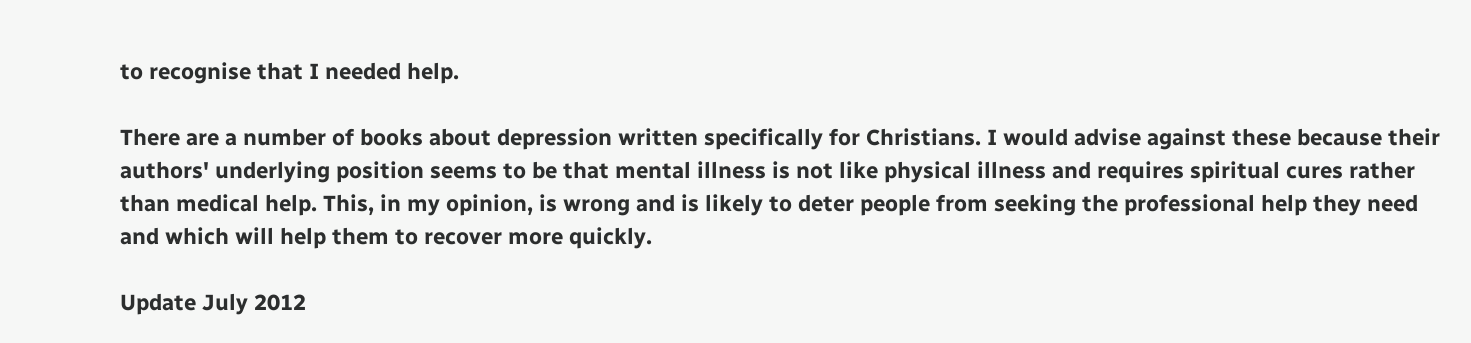to recognise that I needed help.

There are a number of books about depression written specifically for Christians. I would advise against these because their authors' underlying position seems to be that mental illness is not like physical illness and requires spiritual cures rather than medical help. This, in my opinion, is wrong and is likely to deter people from seeking the professional help they need and which will help them to recover more quickly.

Update July 2012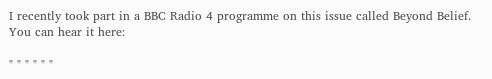I recently took part in a BBC Radio 4 programme on this issue called Beyond Belief. You can hear it here:

" " " " " "